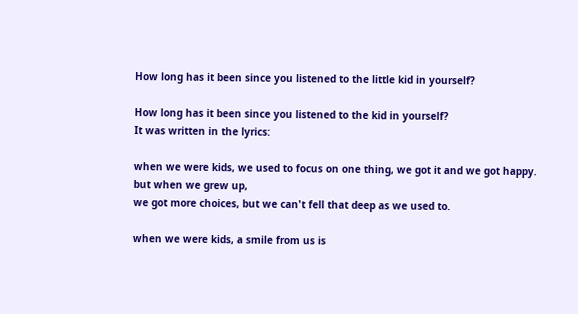How long has it been since you listened to the little kid in yourself?

How long has it been since you listened to the kid in yourself?
It was written in the lyrics:

when we were kids, we used to focus on one thing, we got it and we got happy.
but when we grew up,
we got more choices, but we can't fell that deep as we used to.

when we were kids, a smile from us is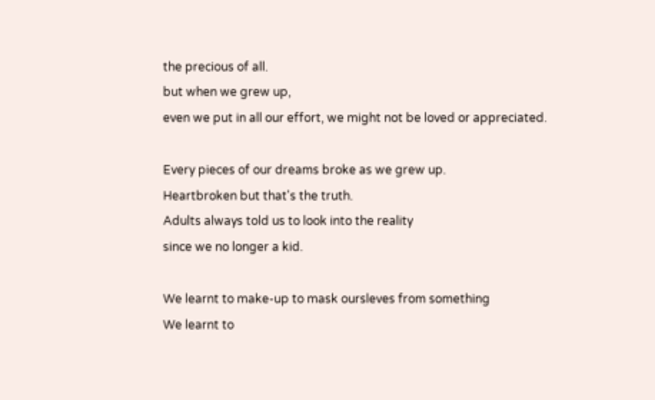the precious of all.
but when we grew up,
even we put in all our effort, we might not be loved or appreciated.

Every pieces of our dreams broke as we grew up.
Heartbroken but that's the truth.
Adults always told us to look into the reality
since we no longer a kid.

We learnt to make-up to mask oursleves from something
We learnt to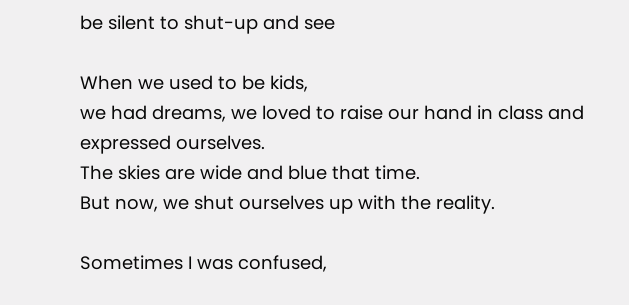be silent to shut-up and see

When we used to be kids,
we had dreams, we loved to raise our hand in class and expressed ourselves.
The skies are wide and blue that time.
But now, we shut ourselves up with the reality.

Sometimes I was confused,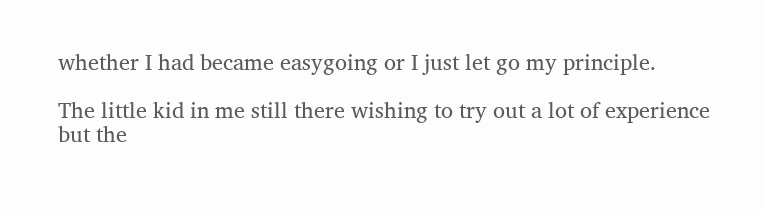whether I had became easygoing or I just let go my principle.

The little kid in me still there wishing to try out a lot of experience
but the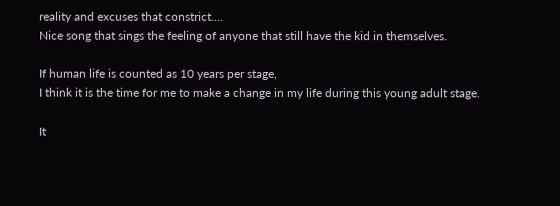reality and excuses that constrict....
Nice song that sings the feeling of anyone that still have the kid in themselves.

If human life is counted as 10 years per stage,
I think it is the time for me to make a change in my life during this young adult stage.

It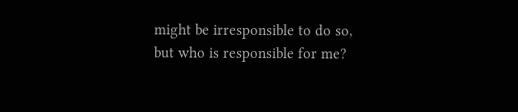might be irresponsible to do so, but who is responsible for me?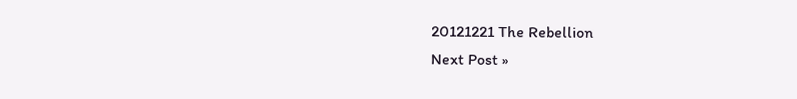20121221 The Rebellion
Next Post »